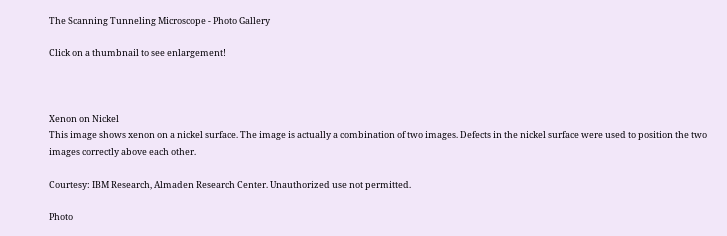The Scanning Tunneling Microscope - Photo Gallery

Click on a thumbnail to see enlargement!



Xenon on Nickel
This image shows xenon on a nickel surface. The image is actually a combination of two images. Defects in the nickel surface were used to position the two images correctly above each other.

Courtesy: IBM Research, Almaden Research Center. Unauthorized use not permitted.

Photo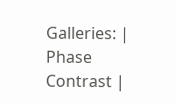Galleries: | Phase Contrast |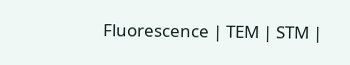Fluorescence | TEM | STM |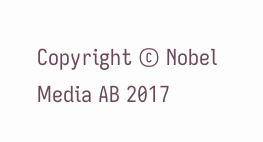Copyright © Nobel Media AB 2017